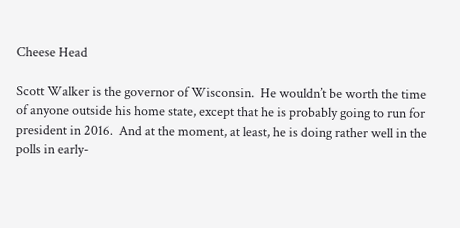Cheese Head

Scott Walker is the governor of Wisconsin.  He wouldn’t be worth the time of anyone outside his home state, except that he is probably going to run for president in 2016.  And at the moment, at least, he is doing rather well in the polls in early-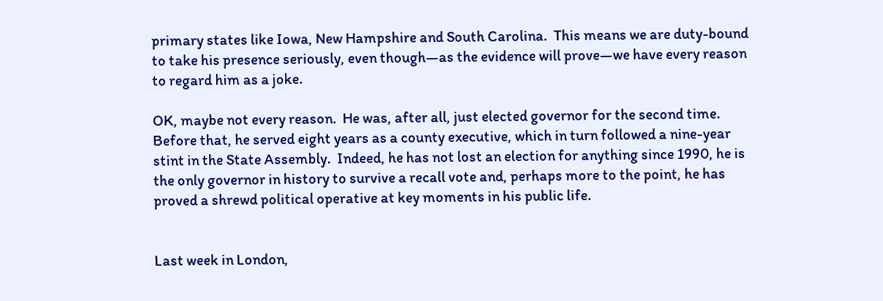primary states like Iowa, New Hampshire and South Carolina.  This means we are duty-bound to take his presence seriously, even though—as the evidence will prove—we have every reason to regard him as a joke.

OK, maybe not every reason.  He was, after all, just elected governor for the second time.  Before that, he served eight years as a county executive, which in turn followed a nine-year stint in the State Assembly.  Indeed, he has not lost an election for anything since 1990, he is the only governor in history to survive a recall vote and, perhaps more to the point, he has proved a shrewd political operative at key moments in his public life.


Last week in London,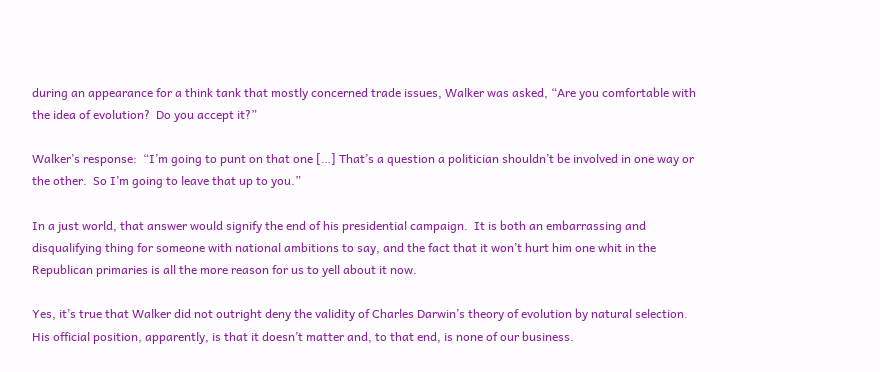during an appearance for a think tank that mostly concerned trade issues, Walker was asked, “Are you comfortable with the idea of evolution?  Do you accept it?”

Walker’s response:  “I’m going to punt on that one […] That’s a question a politician shouldn’t be involved in one way or the other.  So I’m going to leave that up to you.”

In a just world, that answer would signify the end of his presidential campaign.  It is both an embarrassing and disqualifying thing for someone with national ambitions to say, and the fact that it won’t hurt him one whit in the Republican primaries is all the more reason for us to yell about it now.

Yes, it’s true that Walker did not outright deny the validity of Charles Darwin’s theory of evolution by natural selection.  His official position, apparently, is that it doesn’t matter and, to that end, is none of our business.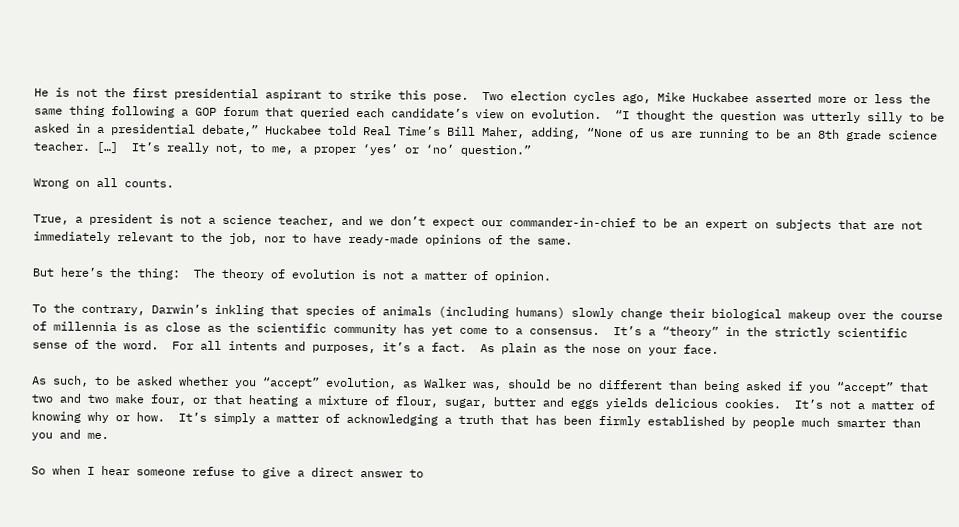He is not the first presidential aspirant to strike this pose.  Two election cycles ago, Mike Huckabee asserted more or less the same thing following a GOP forum that queried each candidate’s view on evolution.  “I thought the question was utterly silly to be asked in a presidential debate,” Huckabee told Real Time’s Bill Maher, adding, “None of us are running to be an 8th grade science teacher. […]  It’s really not, to me, a proper ‘yes’ or ‘no’ question.”

Wrong on all counts.

True, a president is not a science teacher, and we don’t expect our commander-in-chief to be an expert on subjects that are not immediately relevant to the job, nor to have ready-made opinions of the same.

But here’s the thing:  The theory of evolution is not a matter of opinion.

To the contrary, Darwin’s inkling that species of animals (including humans) slowly change their biological makeup over the course of millennia is as close as the scientific community has yet come to a consensus.  It’s a “theory” in the strictly scientific sense of the word.  For all intents and purposes, it’s a fact.  As plain as the nose on your face.

As such, to be asked whether you “accept” evolution, as Walker was, should be no different than being asked if you “accept” that two and two make four, or that heating a mixture of flour, sugar, butter and eggs yields delicious cookies.  It’s not a matter of knowing why or how.  It’s simply a matter of acknowledging a truth that has been firmly established by people much smarter than you and me.

So when I hear someone refuse to give a direct answer to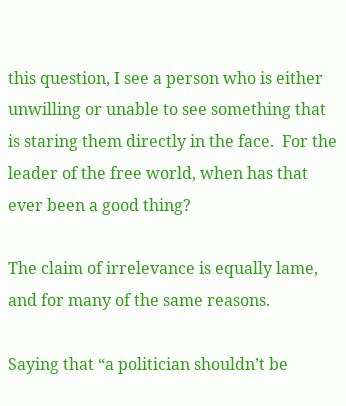this question, I see a person who is either unwilling or unable to see something that is staring them directly in the face.  For the leader of the free world, when has that ever been a good thing?

The claim of irrelevance is equally lame, and for many of the same reasons.

Saying that “a politician shouldn’t be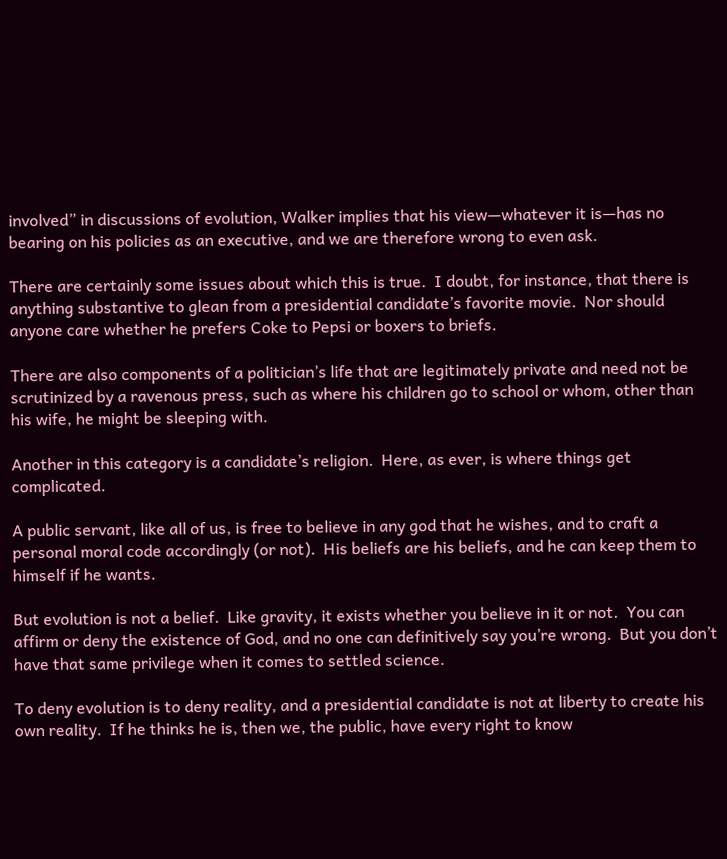involved” in discussions of evolution, Walker implies that his view—whatever it is—has no bearing on his policies as an executive, and we are therefore wrong to even ask.

There are certainly some issues about which this is true.  I doubt, for instance, that there is anything substantive to glean from a presidential candidate’s favorite movie.  Nor should anyone care whether he prefers Coke to Pepsi or boxers to briefs.

There are also components of a politician’s life that are legitimately private and need not be scrutinized by a ravenous press, such as where his children go to school or whom, other than his wife, he might be sleeping with.

Another in this category is a candidate’s religion.  Here, as ever, is where things get complicated.

A public servant, like all of us, is free to believe in any god that he wishes, and to craft a personal moral code accordingly (or not).  His beliefs are his beliefs, and he can keep them to himself if he wants.

But evolution is not a belief.  Like gravity, it exists whether you believe in it or not.  You can affirm or deny the existence of God, and no one can definitively say you’re wrong.  But you don’t have that same privilege when it comes to settled science.

To deny evolution is to deny reality, and a presidential candidate is not at liberty to create his own reality.  If he thinks he is, then we, the public, have every right to know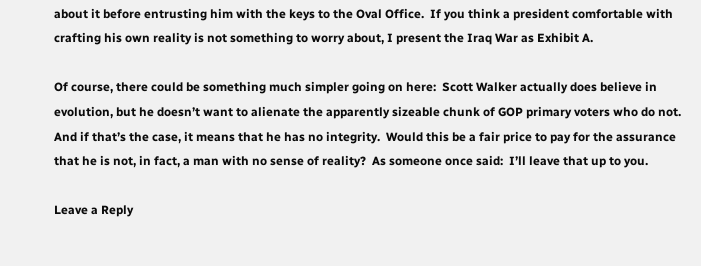about it before entrusting him with the keys to the Oval Office.  If you think a president comfortable with crafting his own reality is not something to worry about, I present the Iraq War as Exhibit A.

Of course, there could be something much simpler going on here:  Scott Walker actually does believe in evolution, but he doesn’t want to alienate the apparently sizeable chunk of GOP primary voters who do not.  And if that’s the case, it means that he has no integrity.  Would this be a fair price to pay for the assurance that he is not, in fact, a man with no sense of reality?  As someone once said:  I’ll leave that up to you.

Leave a Reply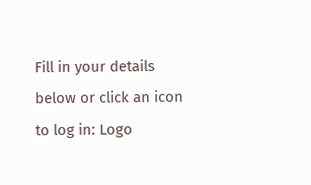Fill in your details below or click an icon to log in: Logo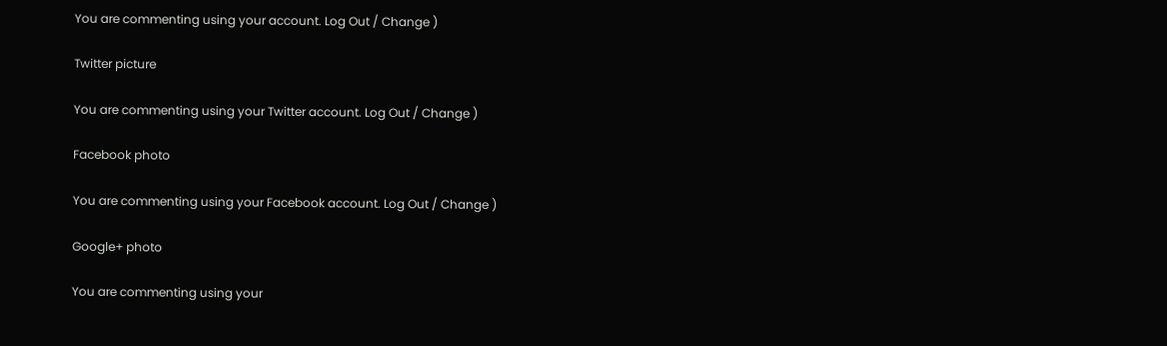You are commenting using your account. Log Out / Change )

Twitter picture

You are commenting using your Twitter account. Log Out / Change )

Facebook photo

You are commenting using your Facebook account. Log Out / Change )

Google+ photo

You are commenting using your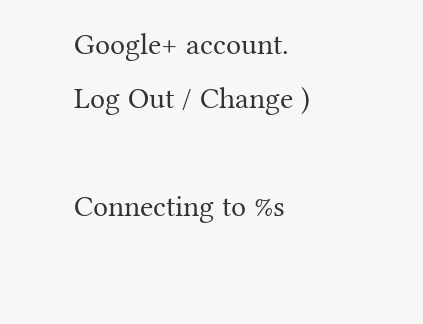Google+ account. Log Out / Change )

Connecting to %s